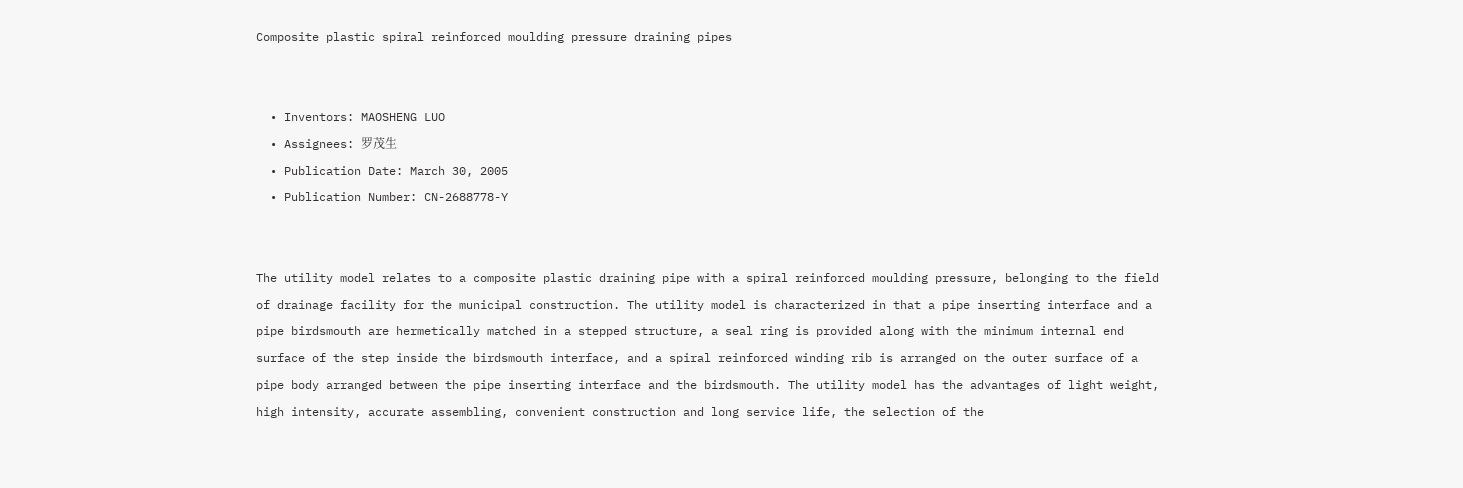Composite plastic spiral reinforced moulding pressure draining pipes


  • Inventors: MAOSHENG LUO
  • Assignees: 罗茂生
  • Publication Date: March 30, 2005
  • Publication Number: CN-2688778-Y


The utility model relates to a composite plastic draining pipe with a spiral reinforced moulding pressure, belonging to the field of drainage facility for the municipal construction. The utility model is characterized in that a pipe inserting interface and a pipe birdsmouth are hermetically matched in a stepped structure, a seal ring is provided along with the minimum internal end surface of the step inside the birdsmouth interface, and a spiral reinforced winding rib is arranged on the outer surface of a pipe body arranged between the pipe inserting interface and the birdsmouth. The utility model has the advantages of light weight, high intensity, accurate assembling, convenient construction and long service life, the selection of the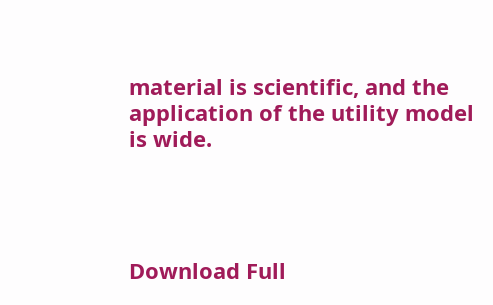material is scientific, and the application of the utility model is wide.




Download Full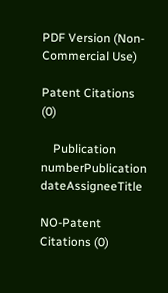PDF Version (Non-Commercial Use)

Patent Citations (0)

    Publication numberPublication dateAssigneeTitle

NO-Patent Citations (0)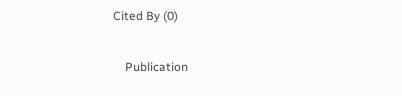Cited By (0)

    Publication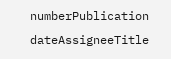numberPublication dateAssigneeTitle